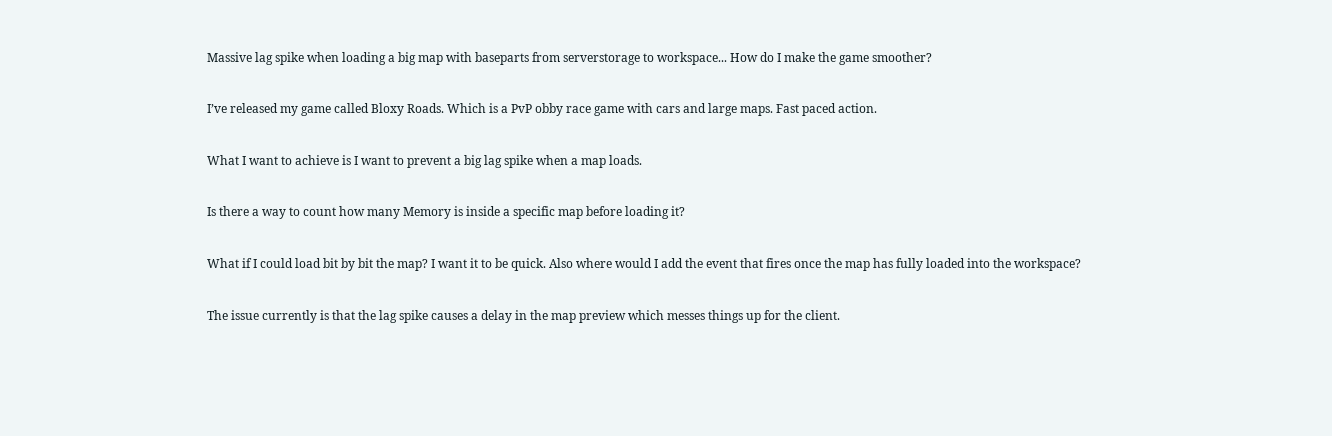Massive lag spike when loading a big map with baseparts from serverstorage to workspace... How do I make the game smoother?

I’ve released my game called Bloxy Roads. Which is a PvP obby race game with cars and large maps. Fast paced action.

What I want to achieve is I want to prevent a big lag spike when a map loads.

Is there a way to count how many Memory is inside a specific map before loading it?

What if I could load bit by bit the map? I want it to be quick. Also where would I add the event that fires once the map has fully loaded into the workspace?

The issue currently is that the lag spike causes a delay in the map preview which messes things up for the client.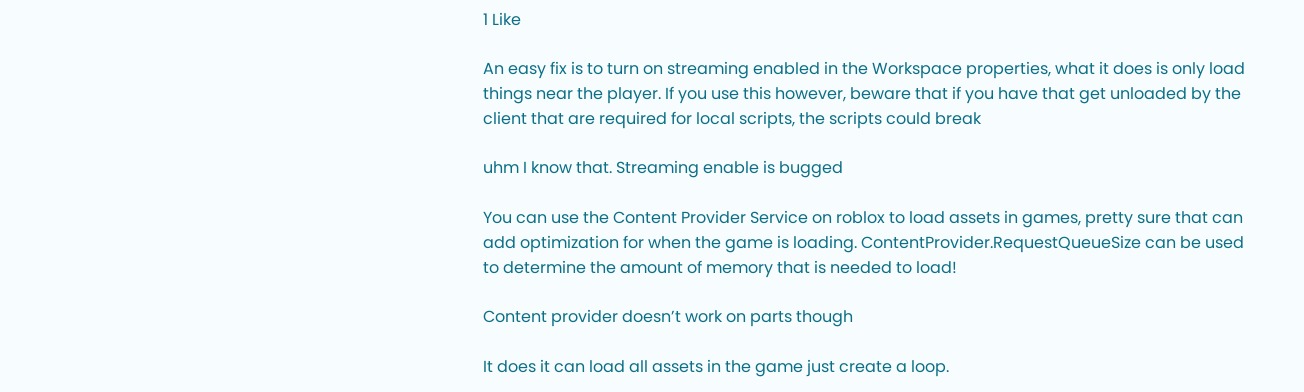1 Like

An easy fix is to turn on streaming enabled in the Workspace properties, what it does is only load things near the player. If you use this however, beware that if you have that get unloaded by the client that are required for local scripts, the scripts could break

uhm I know that. Streaming enable is bugged

You can use the Content Provider Service on roblox to load assets in games, pretty sure that can add optimization for when the game is loading. ContentProvider.RequestQueueSize can be used to determine the amount of memory that is needed to load!

Content provider doesn’t work on parts though

It does it can load all assets in the game just create a loop.